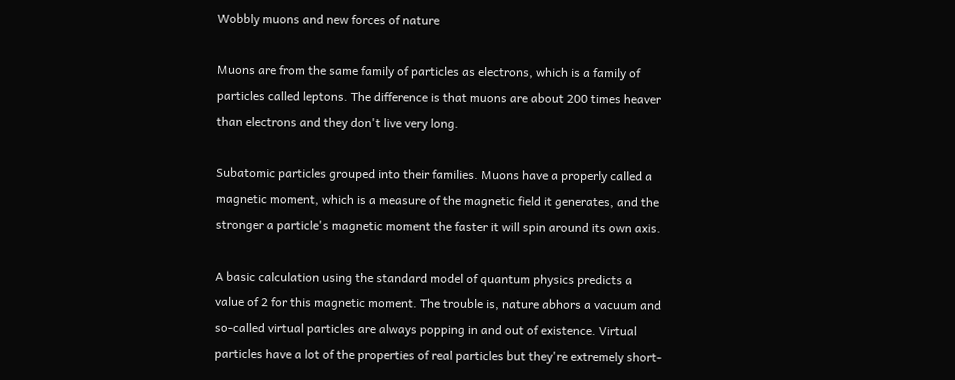Wobbly muons and new forces of nature

Muons are from the same family of particles as electrons, which is a family of particles called leptons. The difference is that muons are about 200 times heaver than electrons and they don't live very long.

Subatomic particles grouped into their families. Muons have a properly called a magnetic moment, which is a measure of the magnetic field it generates, and the stronger a particle's magnetic moment the faster it will spin around its own axis.

A basic calculation using the standard model of quantum physics predicts a value of 2 for this magnetic moment. The trouble is, nature abhors a vacuum and so-called virtual particles are always popping in and out of existence. Virtual particles have a lot of the properties of real particles but they're extremely short-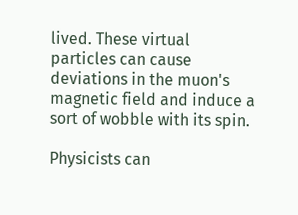lived. These virtual particles can cause deviations in the muon's magnetic field and induce a sort of wobble with its spin.

Physicists can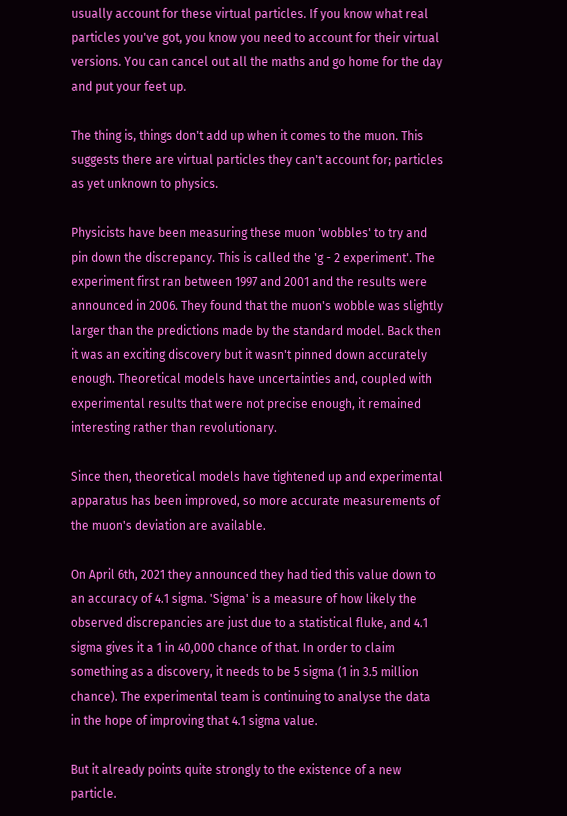usually account for these virtual particles. If you know what real particles you've got, you know you need to account for their virtual versions. You can cancel out all the maths and go home for the day and put your feet up.

The thing is, things don't add up when it comes to the muon. This suggests there are virtual particles they can't account for; particles as yet unknown to physics.

Physicists have been measuring these muon 'wobbles' to try and pin down the discrepancy. This is called the 'g - 2 experiment'. The experiment first ran between 1997 and 2001 and the results were announced in 2006. They found that the muon's wobble was slightly larger than the predictions made by the standard model. Back then it was an exciting discovery but it wasn't pinned down accurately enough. Theoretical models have uncertainties and, coupled with experimental results that were not precise enough, it remained interesting rather than revolutionary.

Since then, theoretical models have tightened up and experimental apparatus has been improved, so more accurate measurements of the muon's deviation are available.

On April 6th, 2021 they announced they had tied this value down to an accuracy of 4.1 sigma. 'Sigma' is a measure of how likely the observed discrepancies are just due to a statistical fluke, and 4.1 sigma gives it a 1 in 40,000 chance of that. In order to claim something as a discovery, it needs to be 5 sigma (1 in 3.5 million chance). The experimental team is continuing to analyse the data in the hope of improving that 4.1 sigma value.

But it already points quite strongly to the existence of a new particle.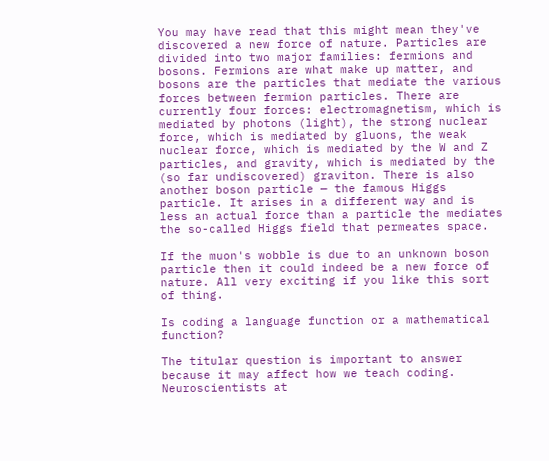You may have read that this might mean they've discovered a new force of nature. Particles are divided into two major families: fermions and bosons. Fermions are what make up matter, and bosons are the particles that mediate the various forces between fermion particles. There are currently four forces: electromagnetism, which is mediated by photons (light), the strong nuclear force, which is mediated by gluons, the weak nuclear force, which is mediated by the W and Z particles, and gravity, which is mediated by the (so far undiscovered) graviton. There is also another boson particle — the famous Higgs particle. It arises in a different way and is less an actual force than a particle the mediates the so-called Higgs field that permeates space.

If the muon's wobble is due to an unknown boson particle then it could indeed be a new force of nature. All very exciting if you like this sort of thing.

Is coding a language function or a mathematical function?

The titular question is important to answer because it may affect how we teach coding. Neuroscientists at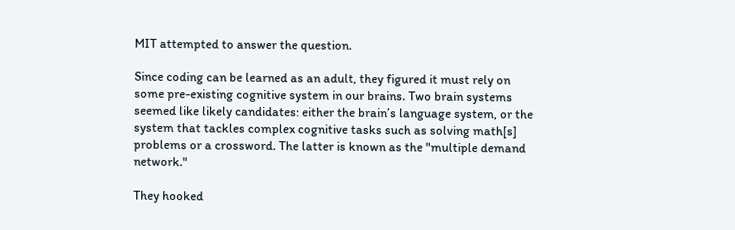MIT attempted to answer the question.

Since coding can be learned as an adult, they figured it must rely on some pre-existing cognitive system in our brains. Two brain systems seemed like likely candidates: either the brain’s language system, or the system that tackles complex cognitive tasks such as solving math[s] problems or a crossword. The latter is known as the "multiple demand network."

They hooked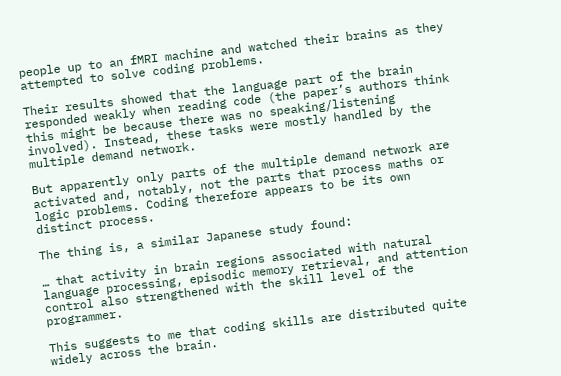people up to an fMRI machine and watched their brains as they attempted to solve coding problems.

Their results showed that the language part of the brain responded weakly when reading code (the paper’s authors think this might be because there was no speaking/listening involved). Instead, these tasks were mostly handled by the multiple demand network.

But apparently only parts of the multiple demand network are activated and, notably, not the parts that process maths or logic problems. Coding therefore appears to be its own distinct process.

The thing is, a similar Japanese study found:

… that activity in brain regions associated with natural language processing, episodic memory retrieval, and attention control also strengthened with the skill level of the programmer.

This suggests to me that coding skills are distributed quite widely across the brain.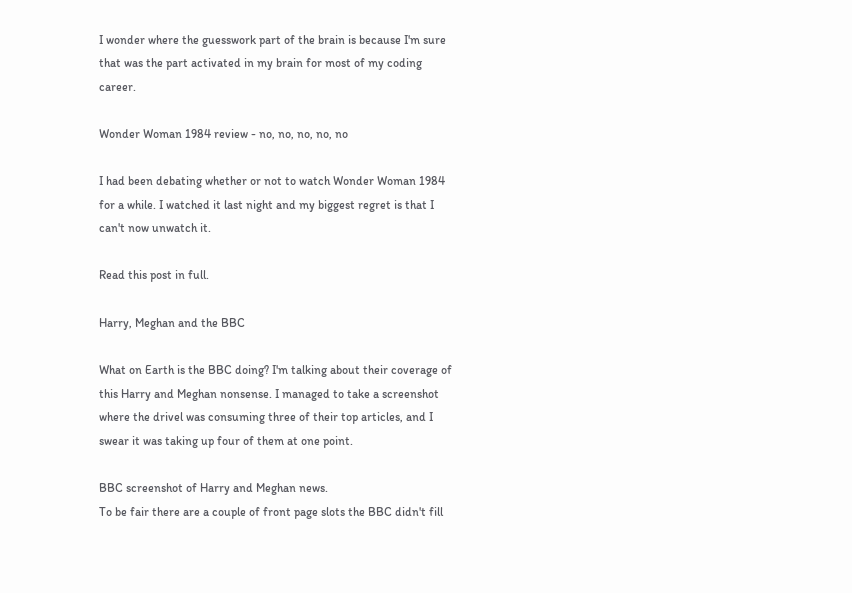I wonder where the guesswork part of the brain is because I'm sure that was the part activated in my brain for most of my coding career.

Wonder Woman 1984 review - no, no, no, no, no

I had been debating whether or not to watch Wonder Woman 1984 for a while. I watched it last night and my biggest regret is that I can't now unwatch it.

Read this post in full.

Harry, Meghan and the BBC

What on Earth is the BBC doing? I'm talking about their coverage of this Harry and Meghan nonsense. I managed to take a screenshot where the drivel was consuming three of their top articles, and I swear it was taking up four of them at one point.

BBC screenshot of Harry and Meghan news.
To be fair there are a couple of front page slots the BBC didn't fill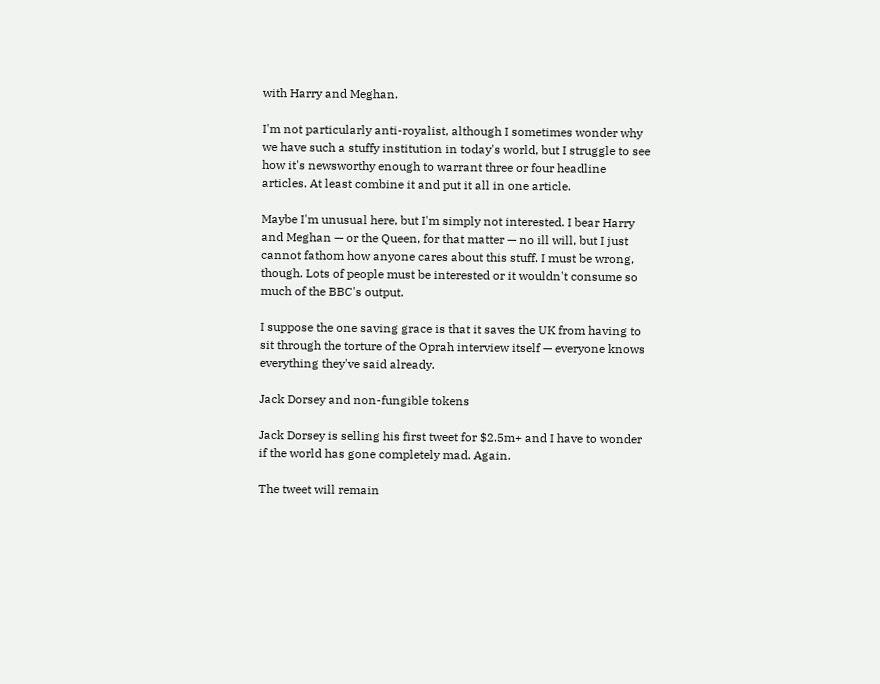with Harry and Meghan.

I'm not particularly anti-royalist, although I sometimes wonder why we have such a stuffy institution in today's world, but I struggle to see how it's newsworthy enough to warrant three or four headline articles. At least combine it and put it all in one article.

Maybe I'm unusual here, but I'm simply not interested. I bear Harry and Meghan — or the Queen, for that matter — no ill will, but I just cannot fathom how anyone cares about this stuff. I must be wrong, though. Lots of people must be interested or it wouldn't consume so much of the BBC's output.

I suppose the one saving grace is that it saves the UK from having to sit through the torture of the Oprah interview itself — everyone knows everything they've said already.

Jack Dorsey and non-fungible tokens

Jack Dorsey is selling his first tweet for $2.5m+ and I have to wonder if the world has gone completely mad. Again.

The tweet will remain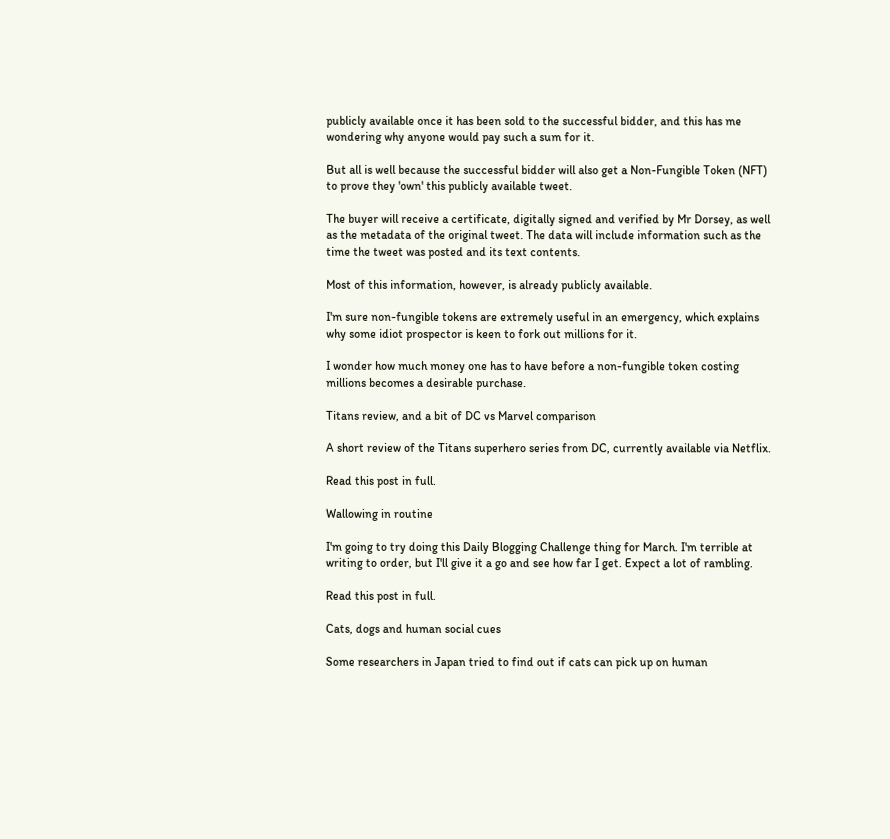publicly available once it has been sold to the successful bidder, and this has me wondering why anyone would pay such a sum for it.

But all is well because the successful bidder will also get a Non-Fungible Token (NFT) to prove they 'own' this publicly available tweet.

The buyer will receive a certificate, digitally signed and verified by Mr Dorsey, as well as the metadata of the original tweet. The data will include information such as the time the tweet was posted and its text contents.

Most of this information, however, is already publicly available.

I'm sure non-fungible tokens are extremely useful in an emergency, which explains why some idiot prospector is keen to fork out millions for it.

I wonder how much money one has to have before a non-fungible token costing millions becomes a desirable purchase.

Titans review, and a bit of DC vs Marvel comparison

A short review of the Titans superhero series from DC, currently available via Netflix.

Read this post in full.

Wallowing in routine

I'm going to try doing this Daily Blogging Challenge thing for March. I'm terrible at writing to order, but I'll give it a go and see how far I get. Expect a lot of rambling.

Read this post in full.

Cats, dogs and human social cues

Some researchers in Japan tried to find out if cats can pick up on human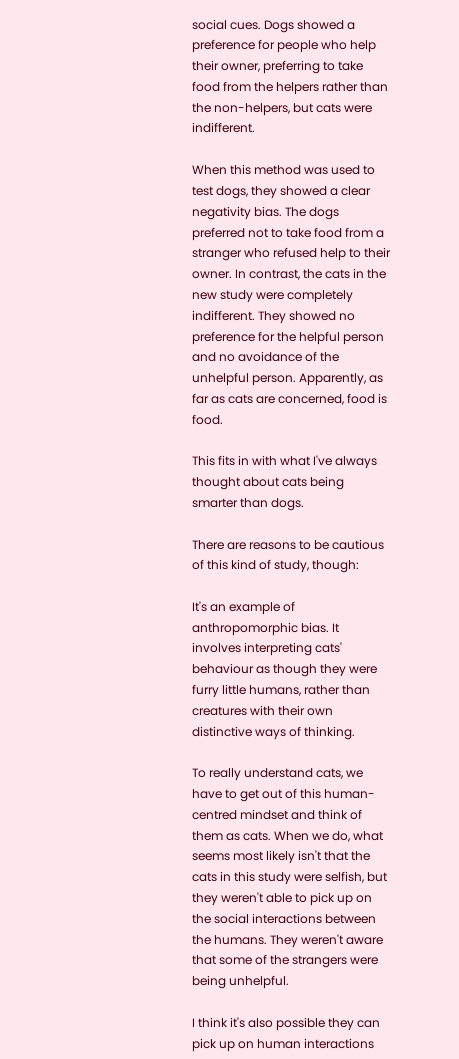social cues. Dogs showed a preference for people who help their owner, preferring to take food from the helpers rather than the non-helpers, but cats were indifferent.

When this method was used to test dogs, they showed a clear negativity bias. The dogs preferred not to take food from a stranger who refused help to their owner. In contrast, the cats in the new study were completely indifferent. They showed no preference for the helpful person and no avoidance of the unhelpful person. Apparently, as far as cats are concerned, food is food.

This fits in with what I've always thought about cats being smarter than dogs.

There are reasons to be cautious of this kind of study, though:

It's an example of anthropomorphic bias. It involves interpreting cats' behaviour as though they were furry little humans, rather than creatures with their own distinctive ways of thinking.

To really understand cats, we have to get out of this human-centred mindset and think of them as cats. When we do, what seems most likely isn't that the cats in this study were selfish, but they weren't able to pick up on the social interactions between the humans. They weren't aware that some of the strangers were being unhelpful.

I think it's also possible they can pick up on human interactions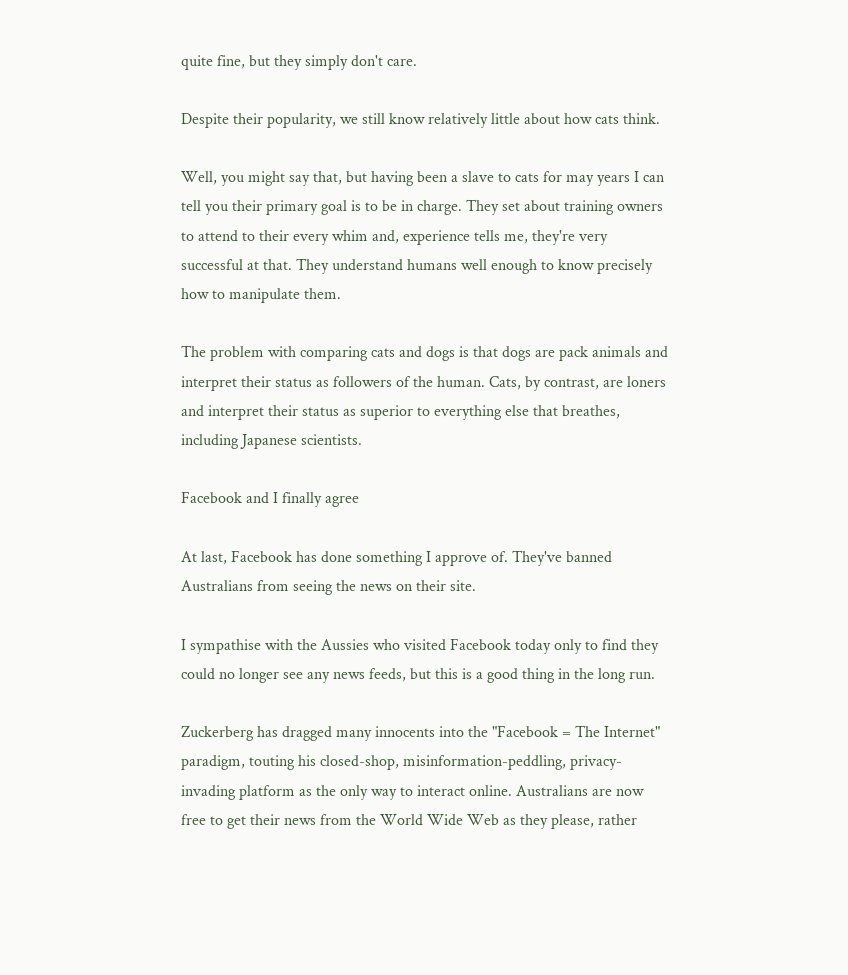quite fine, but they simply don't care.

Despite their popularity, we still know relatively little about how cats think.

Well, you might say that, but having been a slave to cats for may years I can tell you their primary goal is to be in charge. They set about training owners to attend to their every whim and, experience tells me, they're very successful at that. They understand humans well enough to know precisely how to manipulate them.

The problem with comparing cats and dogs is that dogs are pack animals and interpret their status as followers of the human. Cats, by contrast, are loners and interpret their status as superior to everything else that breathes, including Japanese scientists.

Facebook and I finally agree

At last, Facebook has done something I approve of. They've banned Australians from seeing the news on their site.

I sympathise with the Aussies who visited Facebook today only to find they could no longer see any news feeds, but this is a good thing in the long run.

Zuckerberg has dragged many innocents into the "Facebook = The Internet" paradigm, touting his closed-shop, misinformation-peddling, privacy-invading platform as the only way to interact online. Australians are now free to get their news from the World Wide Web as they please, rather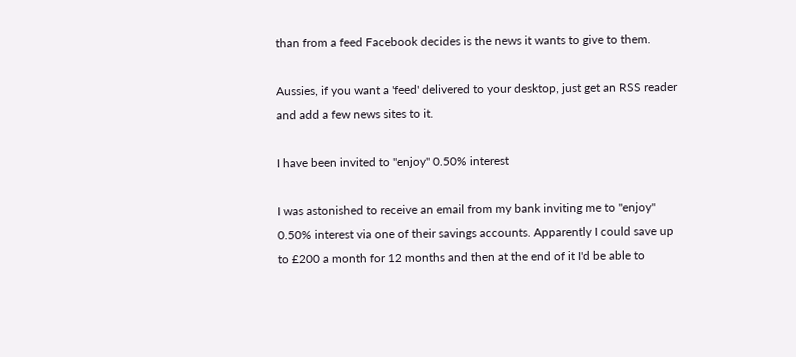than from a feed Facebook decides is the news it wants to give to them.

Aussies, if you want a 'feed' delivered to your desktop, just get an RSS reader and add a few news sites to it.

I have been invited to "enjoy" 0.50% interest

I was astonished to receive an email from my bank inviting me to "enjoy" 0.50% interest via one of their savings accounts. Apparently I could save up to £200 a month for 12 months and then at the end of it I'd be able to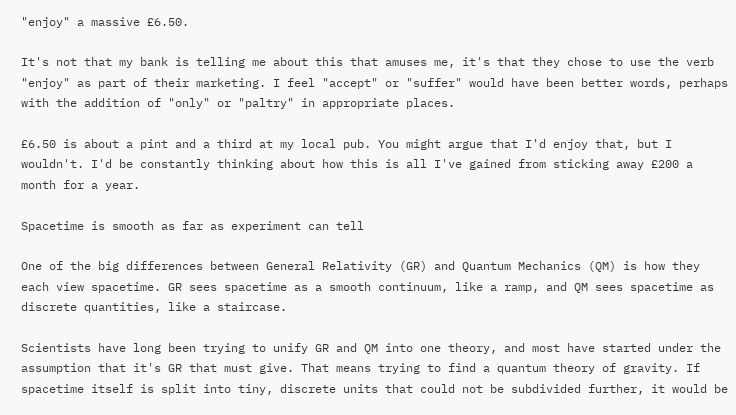"enjoy" a massive £6.50.

It's not that my bank is telling me about this that amuses me, it's that they chose to use the verb "enjoy" as part of their marketing. I feel "accept" or "suffer" would have been better words, perhaps with the addition of "only" or "paltry" in appropriate places.

£6.50 is about a pint and a third at my local pub. You might argue that I'd enjoy that, but I wouldn't. I'd be constantly thinking about how this is all I've gained from sticking away £200 a month for a year.

Spacetime is smooth as far as experiment can tell

One of the big differences between General Relativity (GR) and Quantum Mechanics (QM) is how they each view spacetime. GR sees spacetime as a smooth continuum, like a ramp, and QM sees spacetime as discrete quantities, like a staircase.

Scientists have long been trying to unify GR and QM into one theory, and most have started under the assumption that it's GR that must give. That means trying to find a quantum theory of gravity. If spacetime itself is split into tiny, discrete units that could not be subdivided further, it would be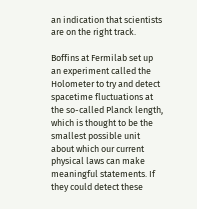an indication that scientists are on the right track.

Boffins at Fermilab set up an experiment called the Holometer to try and detect spacetime fluctuations at the so-called Planck length, which is thought to be the smallest possible unit about which our current physical laws can make meaningful statements. If they could detect these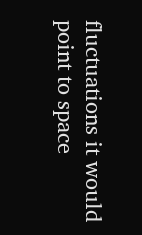fluctuations it would point to space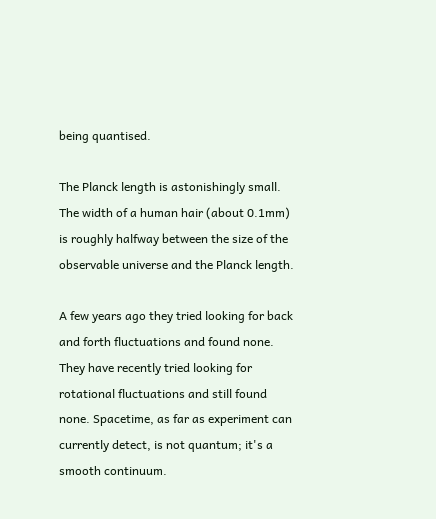being quantised.

The Planck length is astonishingly small. The width of a human hair (about 0.1mm) is roughly halfway between the size of the observable universe and the Planck length.

A few years ago they tried looking for back and forth fluctuations and found none. They have recently tried looking for rotational fluctuations and still found none. Spacetime, as far as experiment can currently detect, is not quantum; it's a smooth continuum.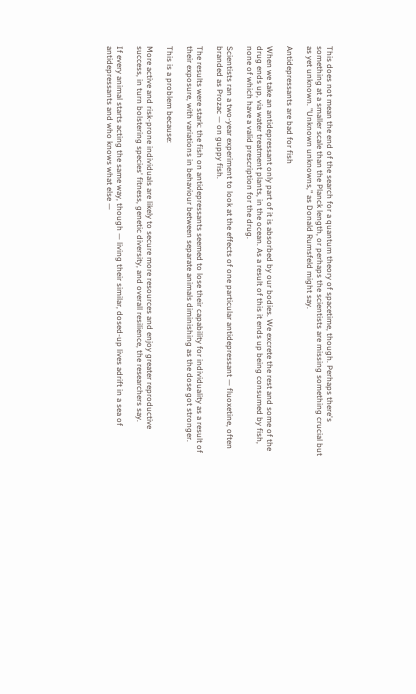This does not mean the end of the search for a quantum theory of spacetime, though. Perhaps there's something at a smaller scale than the Planck length, or perhaps the scientists are missing something crucial but as yet unknown. "Unknown unknowns," as Donald Rumsfeld might say.

Antidepressants are bad for fish

When we take an antidepressant only part of it is absorbed by our bodies. We excrete the rest and some of the drug ends up, via water treatment plants, in the ocean. As a result of this it ends up being consumed by fish, none of which have a valid prescription for the drug.

Scientists ran a two-year experiment to look at the effects of one particular antidepressant — fluoxetine, often branded as Prozac — on guppy fish.

The results were stark: the fish on antidepressants seemed to lose their capability for individuality as a result of their exposure, with variations in behaviour between separate animals diminishing as the dose got stronger.

This is a problem because:

More active and risk-prone individuals are likely to secure more resources and enjoy greater reproductive success, in turn bolstering species' fitness, genetic diversity, and overall resilience, the researchers say.

If every animal starts acting the same way, though — living their similar, dosed-up lives adrift in a sea of antidepressants and who knows what else —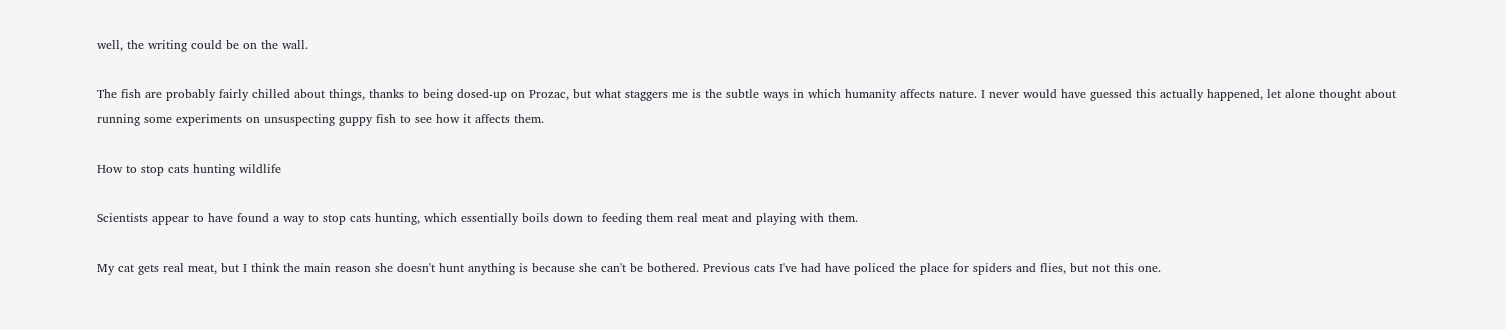well, the writing could be on the wall.

The fish are probably fairly chilled about things, thanks to being dosed-up on Prozac, but what staggers me is the subtle ways in which humanity affects nature. I never would have guessed this actually happened, let alone thought about running some experiments on unsuspecting guppy fish to see how it affects them.

How to stop cats hunting wildlife

Scientists appear to have found a way to stop cats hunting, which essentially boils down to feeding them real meat and playing with them.

My cat gets real meat, but I think the main reason she doesn't hunt anything is because she can't be bothered. Previous cats I've had have policed the place for spiders and flies, but not this one.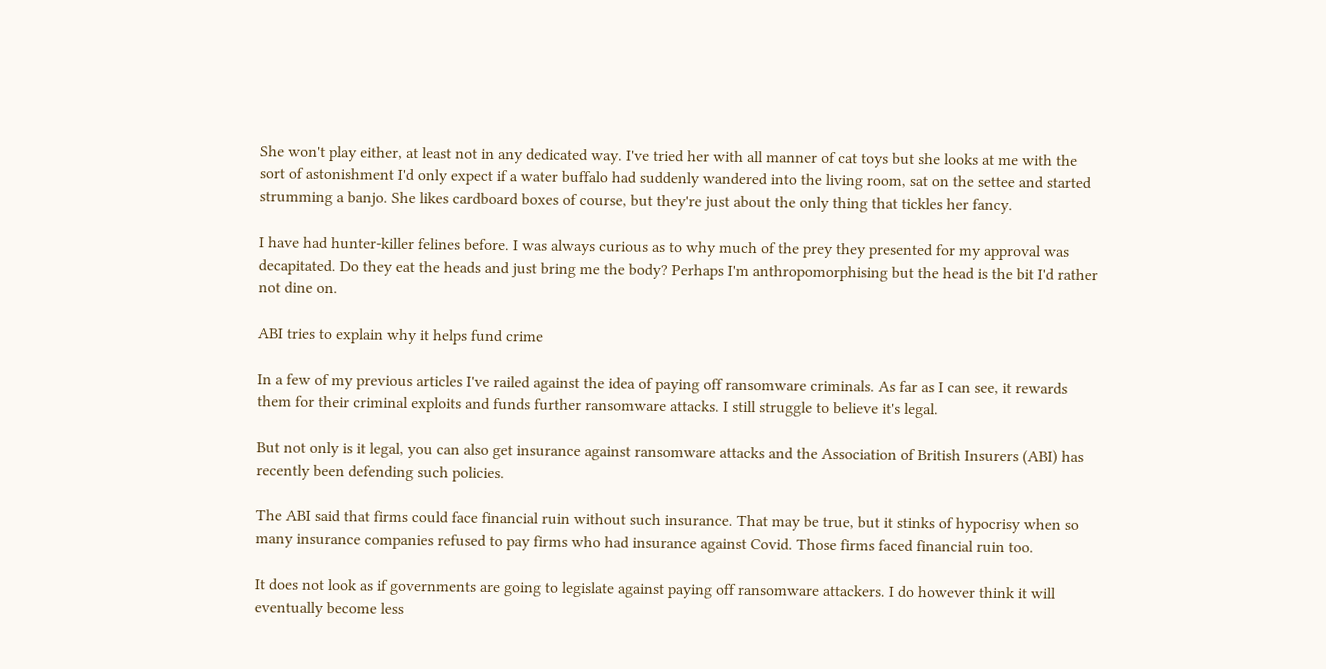She won't play either, at least not in any dedicated way. I've tried her with all manner of cat toys but she looks at me with the sort of astonishment I'd only expect if a water buffalo had suddenly wandered into the living room, sat on the settee and started strumming a banjo. She likes cardboard boxes of course, but they're just about the only thing that tickles her fancy.

I have had hunter-killer felines before. I was always curious as to why much of the prey they presented for my approval was decapitated. Do they eat the heads and just bring me the body? Perhaps I'm anthropomorphising but the head is the bit I'd rather not dine on.

ABI tries to explain why it helps fund crime

In a few of my previous articles I've railed against the idea of paying off ransomware criminals. As far as I can see, it rewards them for their criminal exploits and funds further ransomware attacks. I still struggle to believe it's legal.

But not only is it legal, you can also get insurance against ransomware attacks and the Association of British Insurers (ABI) has recently been defending such policies.

The ABI said that firms could face financial ruin without such insurance. That may be true, but it stinks of hypocrisy when so many insurance companies refused to pay firms who had insurance against Covid. Those firms faced financial ruin too.

It does not look as if governments are going to legislate against paying off ransomware attackers. I do however think it will eventually become less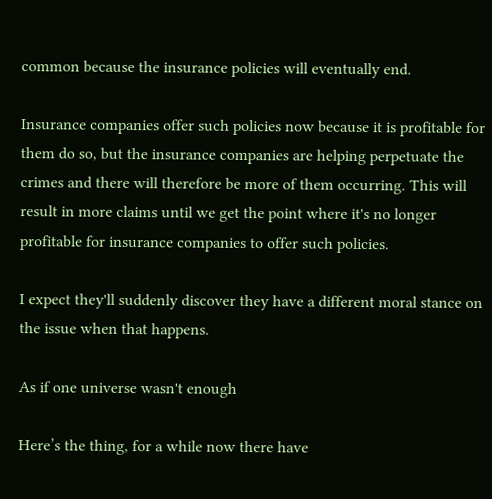common because the insurance policies will eventually end.

Insurance companies offer such policies now because it is profitable for them do so, but the insurance companies are helping perpetuate the crimes and there will therefore be more of them occurring. This will result in more claims until we get the point where it's no longer profitable for insurance companies to offer such policies.

I expect they'll suddenly discover they have a different moral stance on the issue when that happens.

As if one universe wasn't enough

Here’s the thing, for a while now there have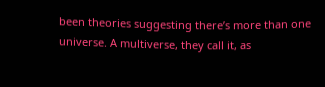been theories suggesting there’s more than one universe. A multiverse, they call it, as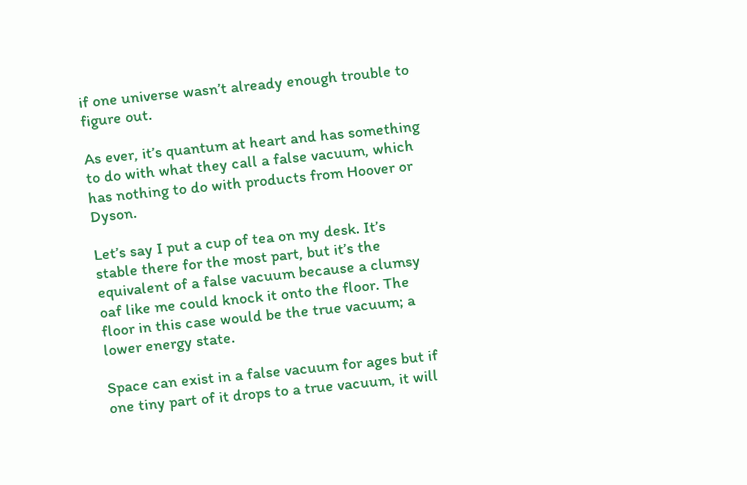if one universe wasn’t already enough trouble to figure out.

As ever, it’s quantum at heart and has something to do with what they call a false vacuum, which has nothing to do with products from Hoover or Dyson.

Let’s say I put a cup of tea on my desk. It’s stable there for the most part, but it’s the equivalent of a false vacuum because a clumsy oaf like me could knock it onto the floor. The floor in this case would be the true vacuum; a lower energy state.

Space can exist in a false vacuum for ages but if one tiny part of it drops to a true vacuum, it will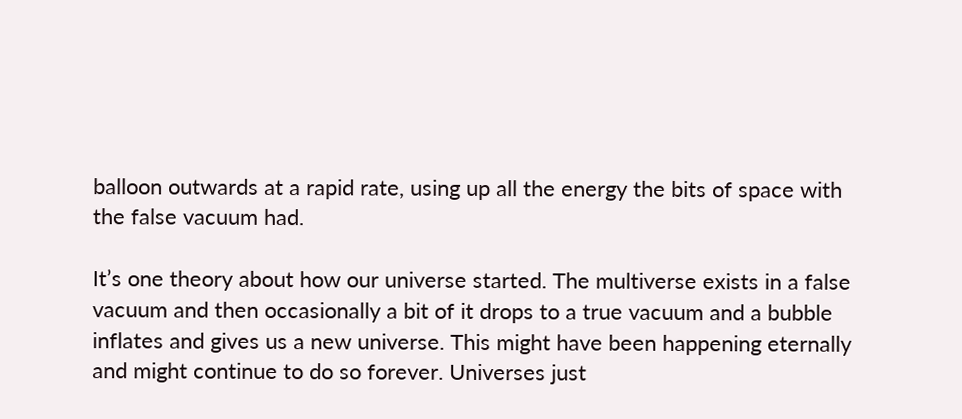balloon outwards at a rapid rate, using up all the energy the bits of space with the false vacuum had.

It’s one theory about how our universe started. The multiverse exists in a false vacuum and then occasionally a bit of it drops to a true vacuum and a bubble inflates and gives us a new universe. This might have been happening eternally and might continue to do so forever. Universes just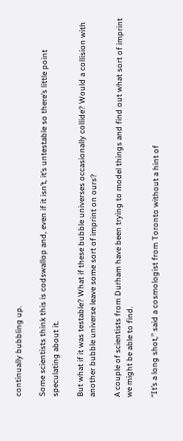continually bubbling up.

Some scientists think this is codswallop and, even if it isn’t, it’s untestable so there’s little point speculating about it.

But what if it was testable? What if these bubble universes occasionally collide? Would a collision with another bubble universe leave some sort of imprint on ours?

A couple of scientists from Durham have been trying to model things and find out what sort of imprint we might be able to find.

“It’s a long shot,” said a cosmologist from Toronto without a hint of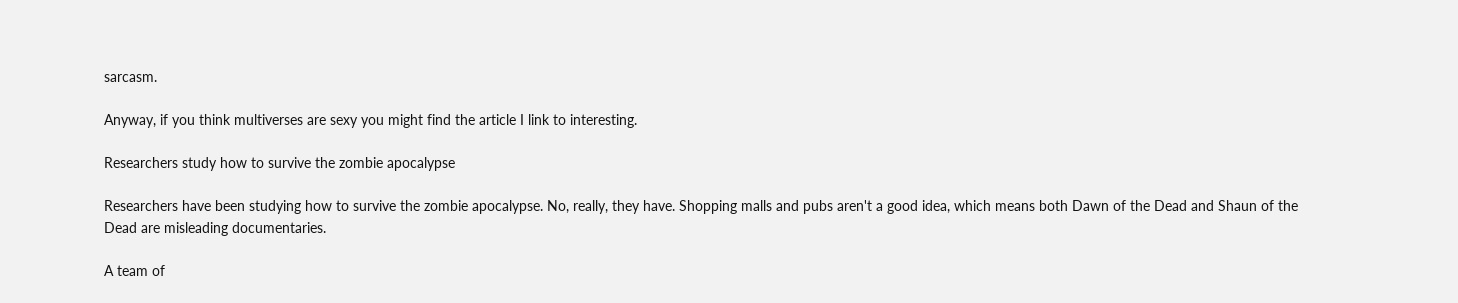sarcasm.

Anyway, if you think multiverses are sexy you might find the article I link to interesting.

Researchers study how to survive the zombie apocalypse

Researchers have been studying how to survive the zombie apocalypse. No, really, they have. Shopping malls and pubs aren't a good idea, which means both Dawn of the Dead and Shaun of the Dead are misleading documentaries.

A team of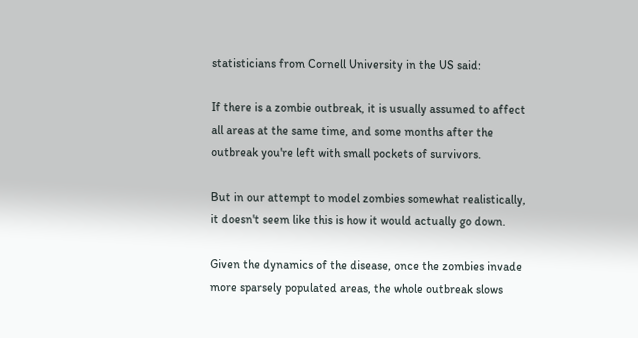statisticians from Cornell University in the US said:

If there is a zombie outbreak, it is usually assumed to affect all areas at the same time, and some months after the outbreak you're left with small pockets of survivors.

But in our attempt to model zombies somewhat realistically, it doesn't seem like this is how it would actually go down.

Given the dynamics of the disease, once the zombies invade more sparsely populated areas, the whole outbreak slows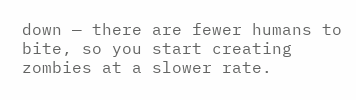down — there are fewer humans to bite, so you start creating zombies at a slower rate.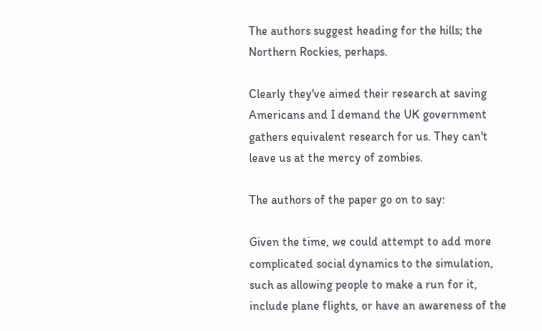The authors suggest heading for the hills; the Northern Rockies, perhaps.

Clearly they've aimed their research at saving Americans and I demand the UK government gathers equivalent research for us. They can't leave us at the mercy of zombies.

The authors of the paper go on to say:

Given the time, we could attempt to add more complicated social dynamics to the simulation, such as allowing people to make a run for it, include plane flights, or have an awareness of the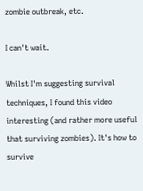zombie outbreak, etc.

I can't wait.

Whilst I'm suggesting survival techniques, I found this video interesting (and rather more useful that surviving zombies). It's how to survive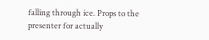falling through ice. Props to the presenter for actually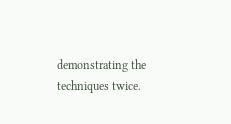demonstrating the techniques twice.